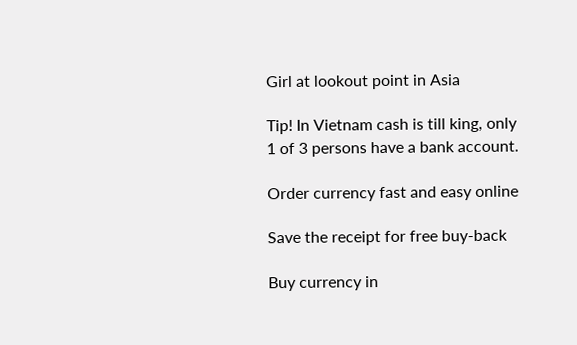Girl at lookout point in Asia

Tip! In Vietnam cash is till king, only 1 of 3 persons have a bank account.

Order currency fast and easy online

Save the receipt for free buy-back

Buy currency in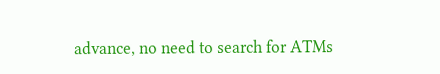advance, no need to search for ATMs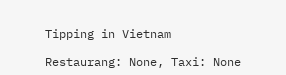Tipping in Vietnam

Restaurang: None, Taxi: None